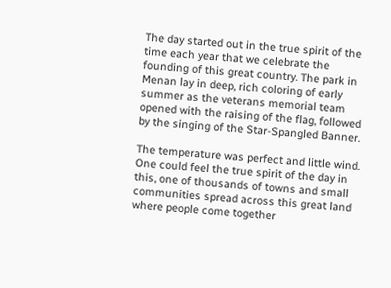The day started out in the true spirit of the time each year that we celebrate the founding of this great country. The park in Menan lay in deep, rich coloring of early summer as the veterans memorial team opened with the raising of the flag, followed by the singing of the Star-Spangled Banner.

The temperature was perfect and little wind. One could feel the true spirit of the day in this, one of thousands of towns and small communities spread across this great land where people come together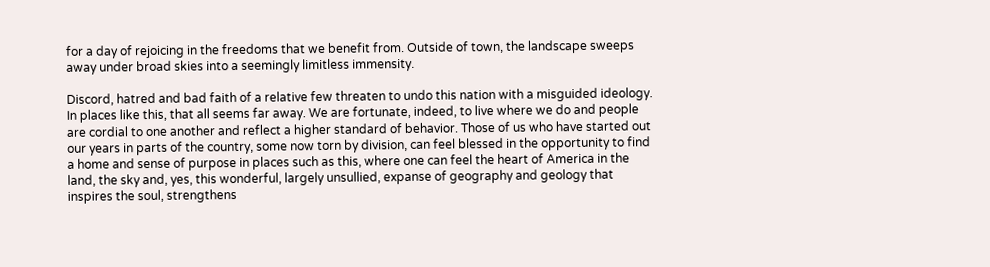for a day of rejoicing in the freedoms that we benefit from. Outside of town, the landscape sweeps away under broad skies into a seemingly limitless immensity.

Discord, hatred and bad faith of a relative few threaten to undo this nation with a misguided ideology. In places like this, that all seems far away. We are fortunate, indeed, to live where we do and people are cordial to one another and reflect a higher standard of behavior. Those of us who have started out our years in parts of the country, some now torn by division, can feel blessed in the opportunity to find a home and sense of purpose in places such as this, where one can feel the heart of America in the land, the sky and, yes, this wonderful, largely unsullied, expanse of geography and geology that inspires the soul, strengthens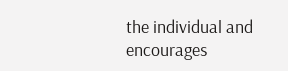the individual and encourages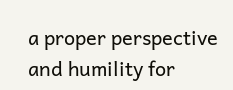a proper perspective and humility for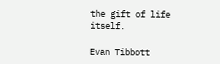the gift of life itself.

Evan Tibbott